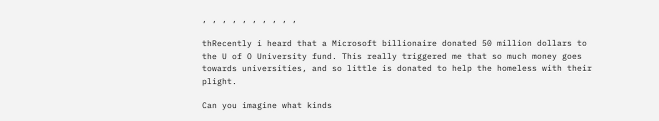, , , , , , , , , ,

thRecently i heard that a Microsoft billionaire donated 50 million dollars to the U of O University fund. This really triggered me that so much money goes towards universities, and so little is donated to help the homeless with their plight.

Can you imagine what kinds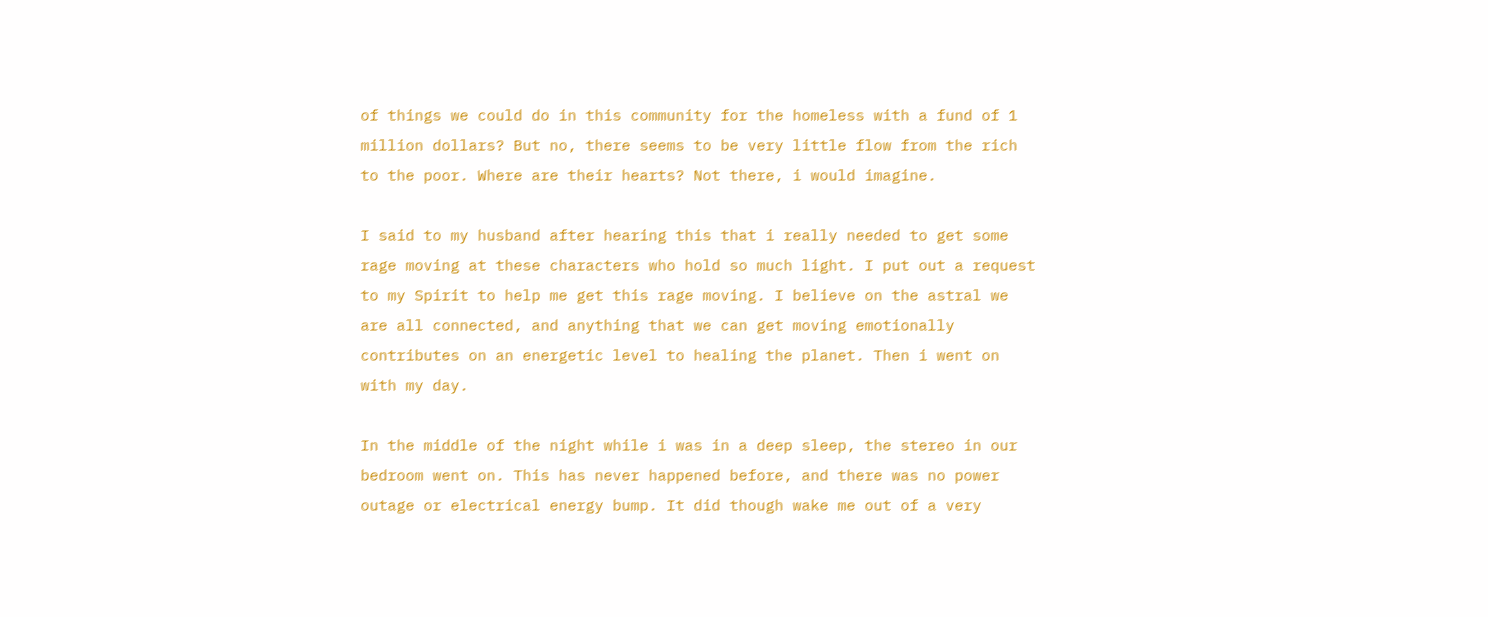of things we could do in this community for the homeless with a fund of 1 million dollars? But no, there seems to be very little flow from the rich to the poor. Where are their hearts? Not there, i would imagine.

I said to my husband after hearing this that i really needed to get some rage moving at these characters who hold so much light. I put out a request to my Spirit to help me get this rage moving. I believe on the astral we are all connected, and anything that we can get moving emotionally contributes on an energetic level to healing the planet. Then i went on with my day.

In the middle of the night while i was in a deep sleep, the stereo in our bedroom went on. This has never happened before, and there was no power outage or electrical energy bump. It did though wake me out of a very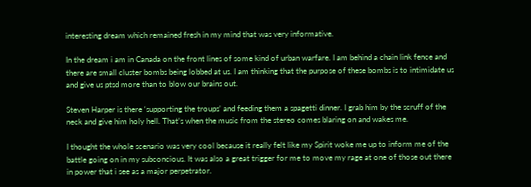interesting dream which remained fresh in my mind that was very informative.

In the dream i am in Canada on the front lines of some kind of urban warfare. I am behind a chain link fence and there are small cluster bombs being lobbed at us. I am thinking that the purpose of these bombs is to intimidate us and give us ptsd more than to blow our brains out.

Steven Harper is there ‘supporting the troups’ and feeding them a spagetti dinner. I grab him by the scruff of the neck and give him holy hell. That’s when the music from the stereo comes blaring on and wakes me.

I thought the whole scenario was very cool because it really felt like my Spirit woke me up to inform me of the battle going on in my subconcious. It was also a great trigger for me to move my rage at one of those out there in power that i see as a major perpetrator.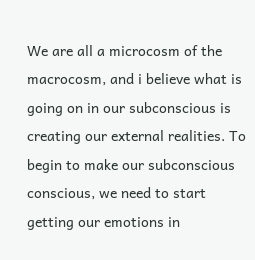We are all a microcosm of the macrocosm, and i believe what is going on in our subconscious is creating our external realities. To begin to make our subconscious conscious, we need to start getting our emotions in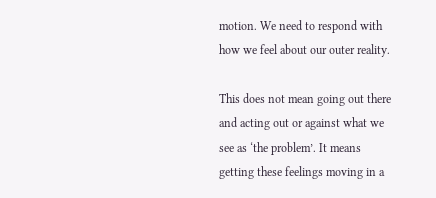motion. We need to respond with how we feel about our outer reality.

This does not mean going out there and acting out or against what we see as ‘the problem’. It means getting these feelings moving in a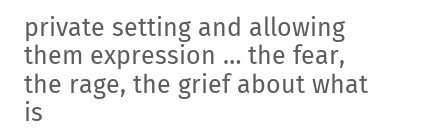private setting and allowing them expression … the fear, the rage, the grief about what is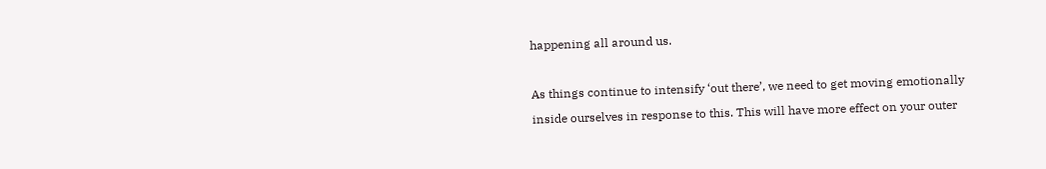happening all around us.

As things continue to intensify ‘out there’, we need to get moving emotionally inside ourselves in response to this. This will have more effect on your outer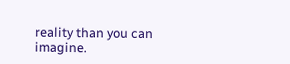reality than you can imagine.